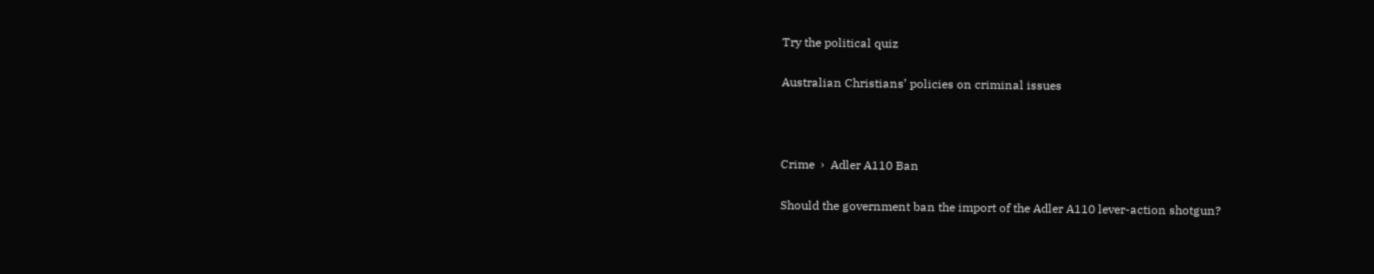Try the political quiz

Australian Christians’ policies on criminal issues



Crime  ›  Adler A110 Ban

Should the government ban the import of the Adler A110 lever-action shotgun?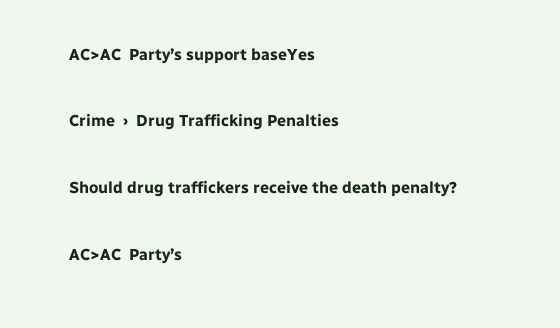AC>AC  Party’s support baseYes

Crime  ›  Drug Trafficking Penalties

Should drug traffickers receive the death penalty?

AC>AC  Party’s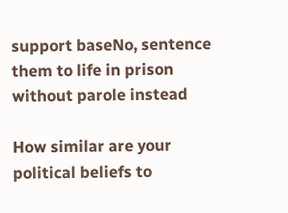support baseNo, sentence them to life in prison without parole instead

How similar are your political beliefs to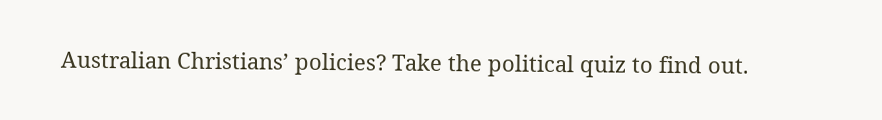Australian Christians’ policies? Take the political quiz to find out.